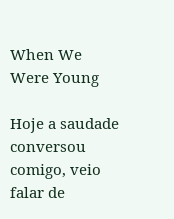When We Were Young

Hoje a saudade conversou comigo, veio falar de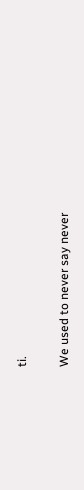ti.

We used to never say never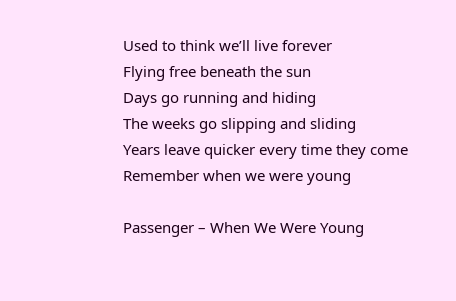Used to think we’ll live forever
Flying free beneath the sun
Days go running and hiding
The weeks go slipping and sliding
Years leave quicker every time they come
Remember when we were young

Passenger – When We Were Young